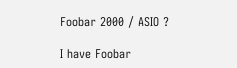Foobar 2000 / ASIO ?

I have Foobar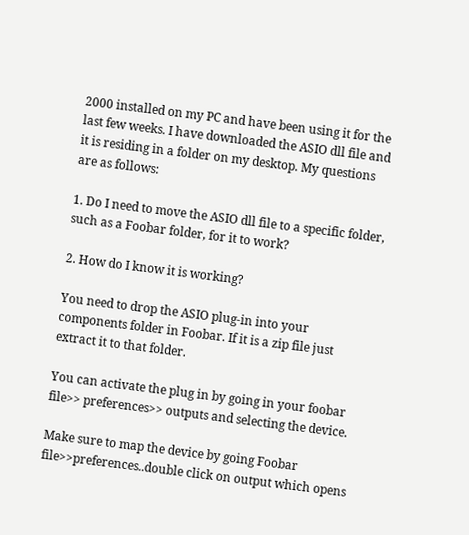2000 installed on my PC and have been using it for the last few weeks. I have downloaded the ASIO dll file and it is residing in a folder on my desktop. My questions are as follows:

1. Do I need to move the ASIO dll file to a specific folder, such as a Foobar folder, for it to work?

2. How do I know it is working?

You need to drop the ASIO plug-in into your components folder in Foobar. If it is a zip file just extract it to that folder.

You can activate the plug in by going in your foobar file>> preferences>> outputs and selecting the device.

Make sure to map the device by going Foobar file>>preferences..double click on output which opens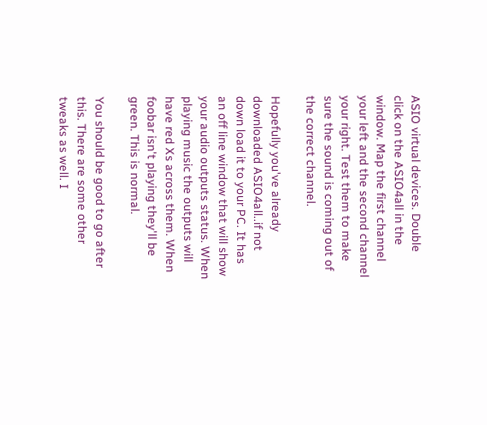ASIO virtual devices. Double click on the ASIO4all in the window. Map the first channel your left and the second channel your right. Test them to make sure the sound is coming out of the correct channel.

Hopefully you've already downloaded ASIO4all..if not down load it to your PC. It has an off line window that will show your audio outputs status. When playing music the outputs will have red Xs across them. When foobar isn't playing they'll be green. This is normal.

You should be good to go after this. There are some other tweaks as well. I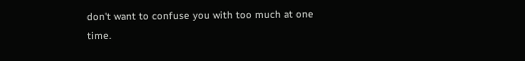don't want to confuse you with too much at one time.